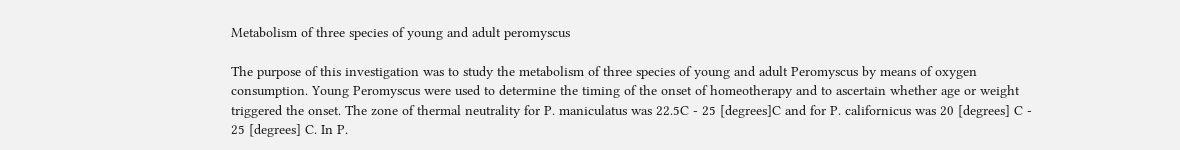Metabolism of three species of young and adult peromyscus

The purpose of this investigation was to study the metabolism of three species of young and adult Peromyscus by means of oxygen consumption. Young Peromyscus were used to determine the timing of the onset of homeotherapy and to ascertain whether age or weight triggered the onset. The zone of thermal neutrality for P. maniculatus was 22.5C - 25 [degrees]C and for P. californicus was 20 [degrees] C - 25 [degrees] C. In P.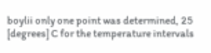boylii only one point was determined, 25 [degrees] C for the temperature intervals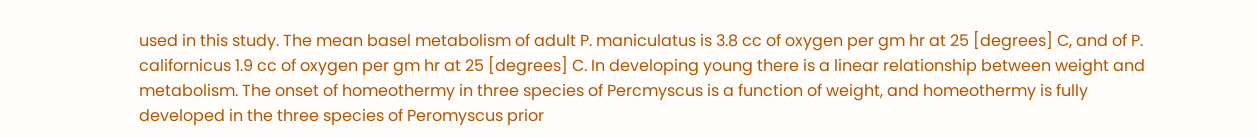used in this study. The mean basel metabolism of adult P. maniculatus is 3.8 cc of oxygen per gm hr at 25 [degrees] C, and of P. californicus 1.9 cc of oxygen per gm hr at 25 [degrees] C. In developing young there is a linear relationship between weight and metabolism. The onset of homeothermy in three species of Percmyscus is a function of weight, and homeothermy is fully developed in the three species of Peromyscus prior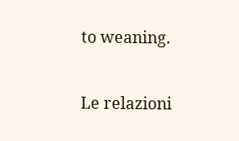to weaning.

Le relazioni